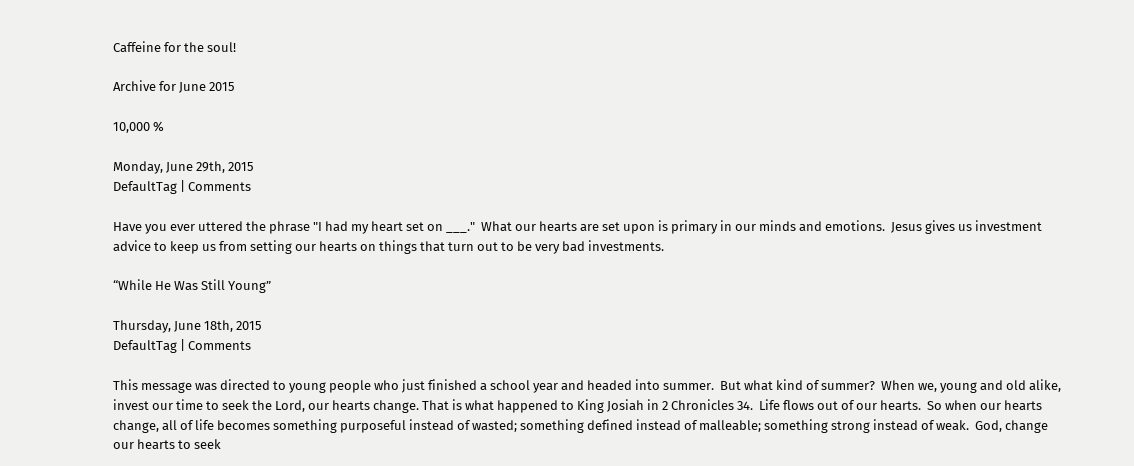Caffeine for the soul!

Archive for June 2015

10,000 %

Monday, June 29th, 2015
DefaultTag | Comments

Have you ever uttered the phrase "I had my heart set on ___."  What our hearts are set upon is primary in our minds and emotions.  Jesus gives us investment advice to keep us from setting our hearts on things that turn out to be very bad investments.

“While He Was Still Young”

Thursday, June 18th, 2015
DefaultTag | Comments

This message was directed to young people who just finished a school year and headed into summer.  But what kind of summer?  When we, young and old alike, invest our time to seek the Lord, our hearts change. That is what happened to King Josiah in 2 Chronicles 34.  Life flows out of our hearts.  So when our hearts change, all of life becomes something purposeful instead of wasted; something defined instead of malleable; something strong instead of weak.  God, change our hearts to seek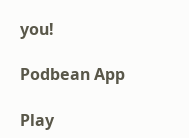you!

Podbean App

Play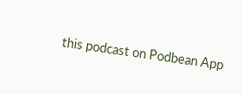this podcast on Podbean App